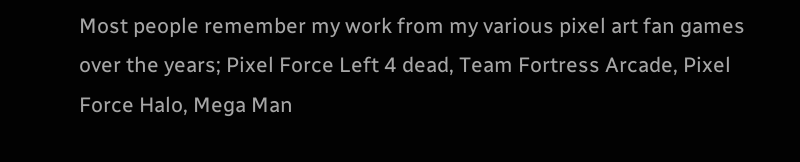Most people remember my work from my various pixel art fan games over the years; Pixel Force Left 4 dead, Team Fortress Arcade, Pixel Force Halo, Mega Man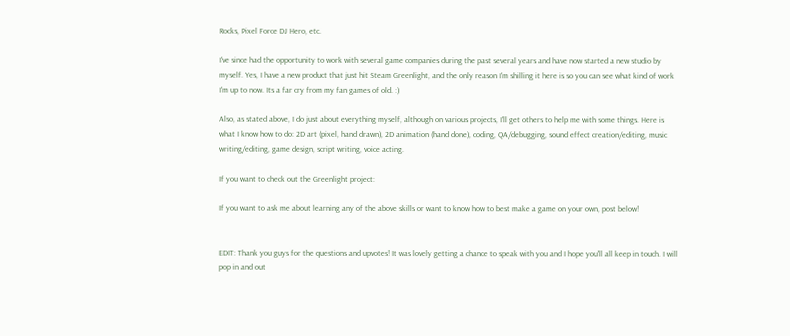Rocks, Pixel Force DJ Hero, etc.

I've since had the opportunity to work with several game companies during the past several years and have now started a new studio by myself. Yes, I have a new product that just hit Steam Greenlight, and the only reason I'm shilling it here is so you can see what kind of work I'm up to now. Its a far cry from my fan games of old. :)

Also, as stated above, I do just about everything myself, although on various projects, I'll get others to help me with some things. Here is what I know how to do: 2D art (pixel, hand drawn), 2D animation (hand done), coding, QA/debugging, sound effect creation/editing, music writing/editing, game design, script writing, voice acting.

If you want to check out the Greenlight project:

If you want to ask me about learning any of the above skills or want to know how to best make a game on your own, post below!


EDIT: Thank you guys for the questions and upvotes! It was lovely getting a chance to speak with you and I hope you'll all keep in touch. I will pop in and out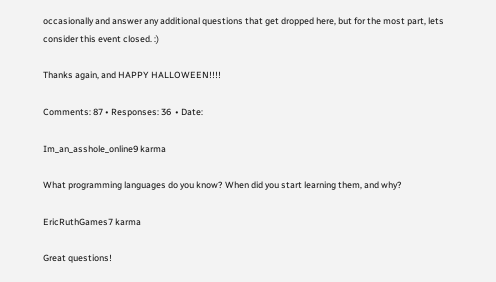occasionally and answer any additional questions that get dropped here, but for the most part, lets consider this event closed. :)

Thanks again, and HAPPY HALLOWEEN!!!!

Comments: 87 • Responses: 36  • Date:

Im_an_asshole_online9 karma

What programming languages do you know? When did you start learning them, and why?

EricRuthGames7 karma

Great questions!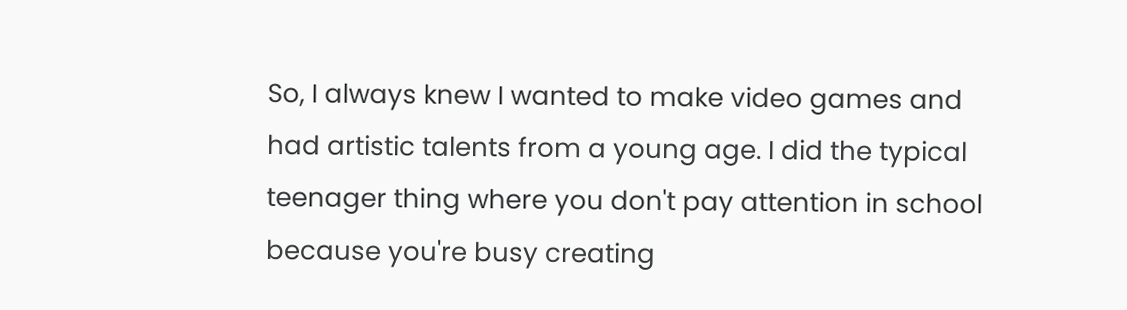So, I always knew I wanted to make video games and had artistic talents from a young age. I did the typical teenager thing where you don't pay attention in school because you're busy creating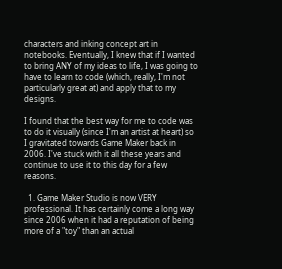characters and inking concept art in notebooks. Eventually, I knew that if I wanted to bring ANY of my ideas to life, I was going to have to learn to code (which, really, I'm not particularly great at) and apply that to my designs.

I found that the best way for me to code was to do it visually (since I'm an artist at heart) so I gravitated towards Game Maker back in 2006. I've stuck with it all these years and continue to use it to this day for a few reasons.

  1. Game Maker Studio is now VERY professional. It has certainly come a long way since 2006 when it had a reputation of being more of a "toy" than an actual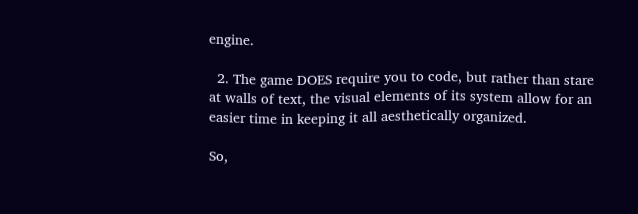engine.

  2. The game DOES require you to code, but rather than stare at walls of text, the visual elements of its system allow for an easier time in keeping it all aesthetically organized.

So,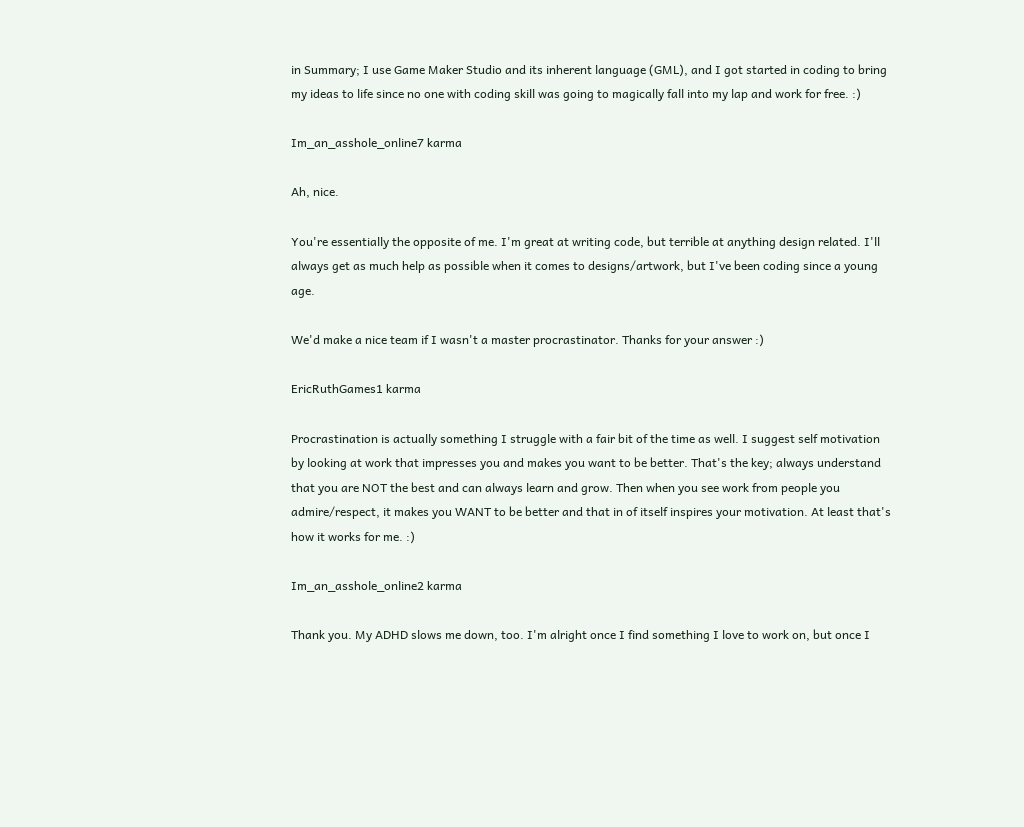in Summary; I use Game Maker Studio and its inherent language (GML), and I got started in coding to bring my ideas to life since no one with coding skill was going to magically fall into my lap and work for free. :)

Im_an_asshole_online7 karma

Ah, nice.

You're essentially the opposite of me. I'm great at writing code, but terrible at anything design related. I'll always get as much help as possible when it comes to designs/artwork, but I've been coding since a young age.

We'd make a nice team if I wasn't a master procrastinator. Thanks for your answer :)

EricRuthGames1 karma

Procrastination is actually something I struggle with a fair bit of the time as well. I suggest self motivation by looking at work that impresses you and makes you want to be better. That's the key; always understand that you are NOT the best and can always learn and grow. Then when you see work from people you admire/respect, it makes you WANT to be better and that in of itself inspires your motivation. At least that's how it works for me. :)

Im_an_asshole_online2 karma

Thank you. My ADHD slows me down, too. I'm alright once I find something I love to work on, but once I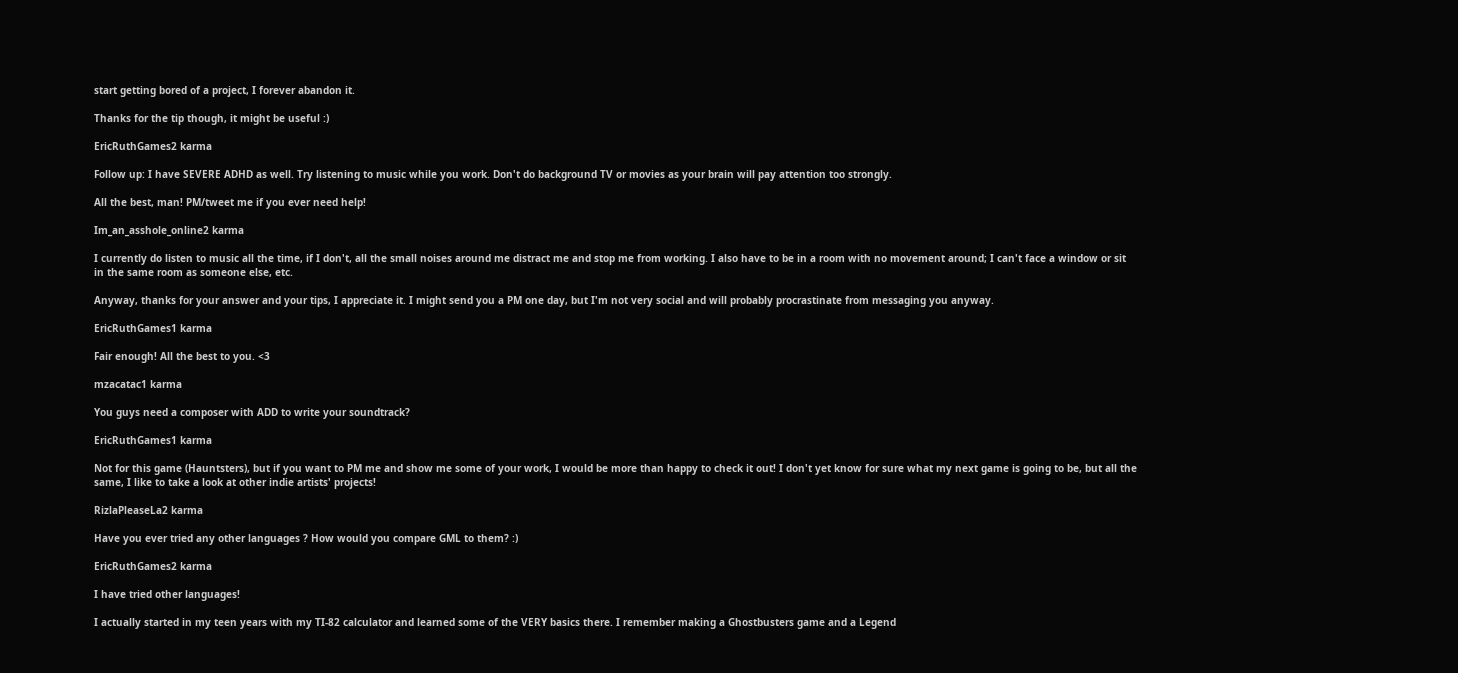start getting bored of a project, I forever abandon it.

Thanks for the tip though, it might be useful :)

EricRuthGames2 karma

Follow up: I have SEVERE ADHD as well. Try listening to music while you work. Don't do background TV or movies as your brain will pay attention too strongly.

All the best, man! PM/tweet me if you ever need help!

Im_an_asshole_online2 karma

I currently do listen to music all the time, if I don't, all the small noises around me distract me and stop me from working. I also have to be in a room with no movement around; I can't face a window or sit in the same room as someone else, etc.

Anyway, thanks for your answer and your tips, I appreciate it. I might send you a PM one day, but I'm not very social and will probably procrastinate from messaging you anyway.

EricRuthGames1 karma

Fair enough! All the best to you. <3

mzacatac1 karma

You guys need a composer with ADD to write your soundtrack?

EricRuthGames1 karma

Not for this game (Hauntsters), but if you want to PM me and show me some of your work, I would be more than happy to check it out! I don't yet know for sure what my next game is going to be, but all the same, I like to take a look at other indie artists' projects!

RizlaPleaseLa2 karma

Have you ever tried any other languages ? How would you compare GML to them? :)

EricRuthGames2 karma

I have tried other languages!

I actually started in my teen years with my TI-82 calculator and learned some of the VERY basics there. I remember making a Ghostbusters game and a Legend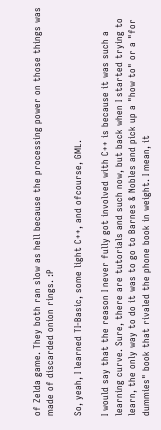of Zelda game. They both ran slow as hell because the processing power on those things was made of discarded onion rings. :P

So, yeah, I learned TI-Basic, some light C++, and ofcourse, GML.

I would say that the reason I never fully got involved with C++ is because it was such a learning curve. Sure, there are tutorials and such now, but back when I started trying to learn, the only way to do it was to go to Barnes & Nobles and pick up a "how to" or a "for dummies" book that rivaled the phone book in weight. I mean, it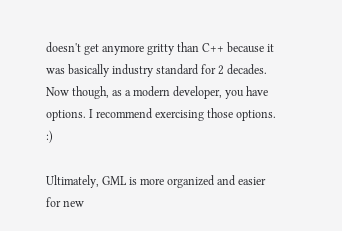doesn't get anymore gritty than C++ because it was basically industry standard for 2 decades. Now though, as a modern developer, you have options. I recommend exercising those options. :)

Ultimately, GML is more organized and easier for new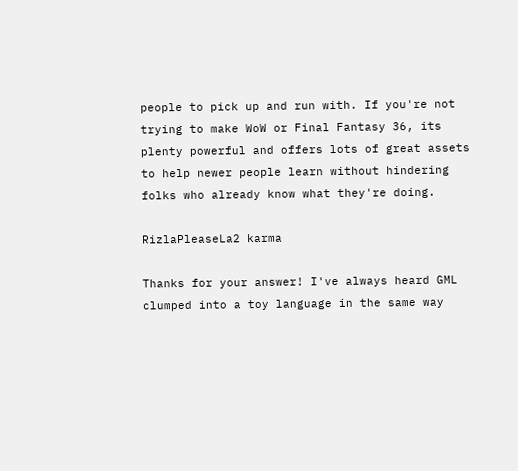people to pick up and run with. If you're not trying to make WoW or Final Fantasy 36, its plenty powerful and offers lots of great assets to help newer people learn without hindering folks who already know what they're doing.

RizlaPleaseLa2 karma

Thanks for your answer! I've always heard GML clumped into a toy language in the same way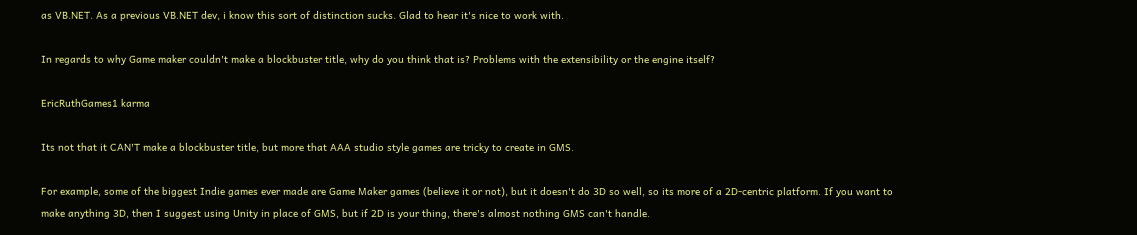as VB.NET. As a previous VB.NET dev, i know this sort of distinction sucks. Glad to hear it's nice to work with.

In regards to why Game maker couldn't make a blockbuster title, why do you think that is? Problems with the extensibility or the engine itself?

EricRuthGames1 karma

Its not that it CAN'T make a blockbuster title, but more that AAA studio style games are tricky to create in GMS.

For example, some of the biggest Indie games ever made are Game Maker games (believe it or not), but it doesn't do 3D so well, so its more of a 2D-centric platform. If you want to make anything 3D, then I suggest using Unity in place of GMS, but if 2D is your thing, there's almost nothing GMS can't handle.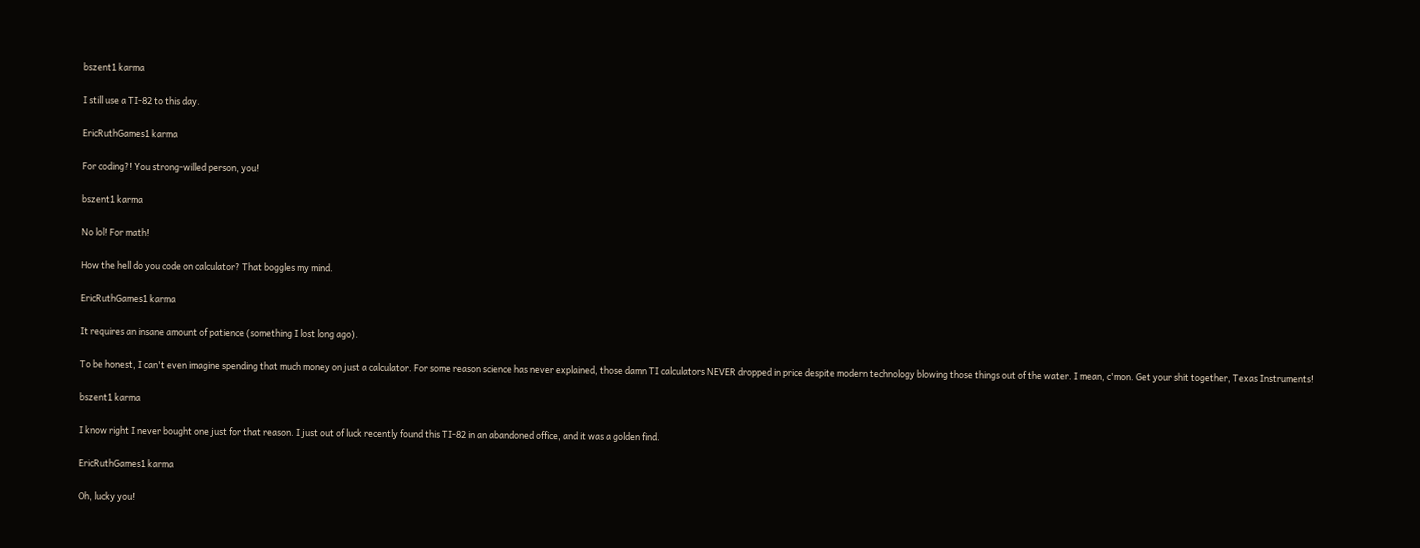bszent1 karma

I still use a TI-82 to this day.

EricRuthGames1 karma

For coding?! You strong-willed person, you!

bszent1 karma

No lol! For math!

How the hell do you code on calculator? That boggles my mind.

EricRuthGames1 karma

It requires an insane amount of patience (something I lost long ago).

To be honest, I can't even imagine spending that much money on just a calculator. For some reason science has never explained, those damn TI calculators NEVER dropped in price despite modern technology blowing those things out of the water. I mean, c'mon. Get your shit together, Texas Instruments!

bszent1 karma

I know right I never bought one just for that reason. I just out of luck recently found this TI-82 in an abandoned office, and it was a golden find.

EricRuthGames1 karma

Oh, lucky you!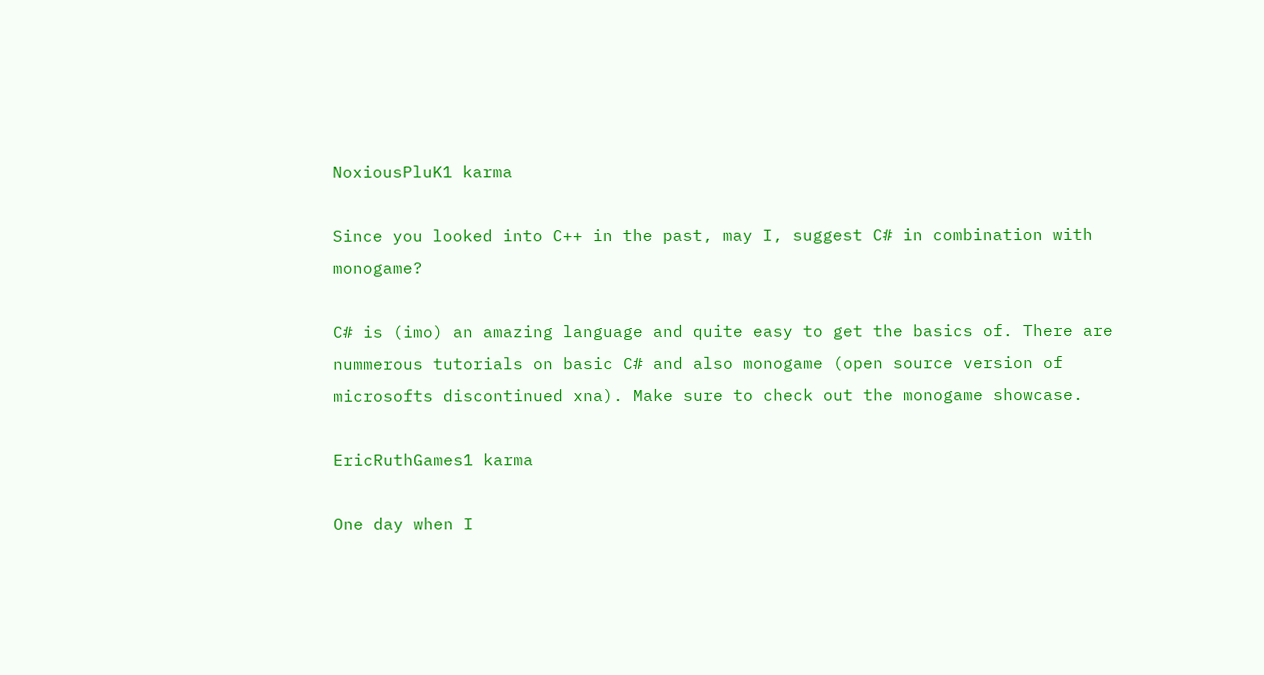NoxiousPluK1 karma

Since you looked into C++ in the past, may I, suggest C# in combination with monogame?

C# is (imo) an amazing language and quite easy to get the basics of. There are nummerous tutorials on basic C# and also monogame (open source version of microsofts discontinued xna). Make sure to check out the monogame showcase.

EricRuthGames1 karma

One day when I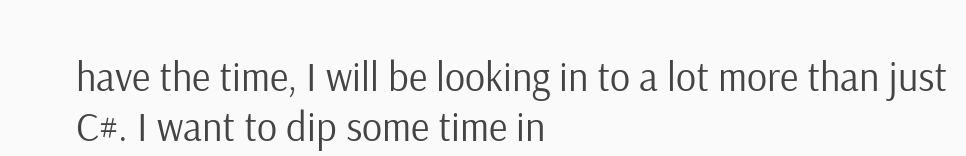have the time, I will be looking in to a lot more than just C#. I want to dip some time in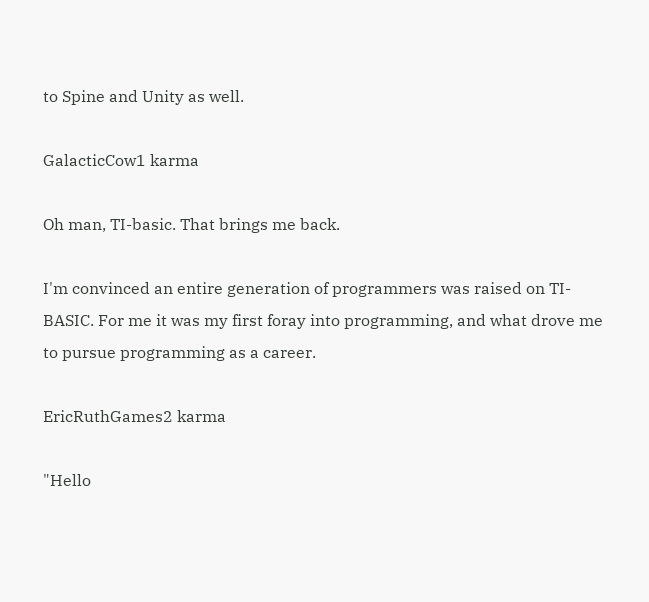to Spine and Unity as well.

GalacticCow1 karma

Oh man, TI-basic. That brings me back.

I'm convinced an entire generation of programmers was raised on TI-BASIC. For me it was my first foray into programming, and what drove me to pursue programming as a career.

EricRuthGames2 karma

"Hello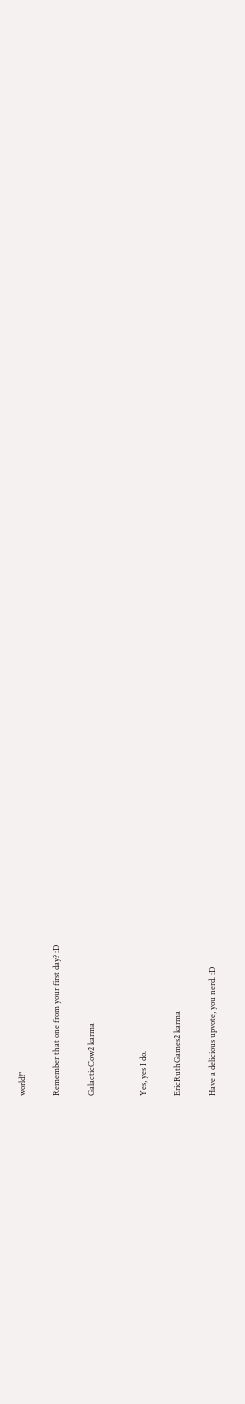world!"

Remember that one from your first day? :D

GalacticCow2 karma


Yes, yes I do.

EricRuthGames2 karma

Have a delicious upvote, you nerd. :D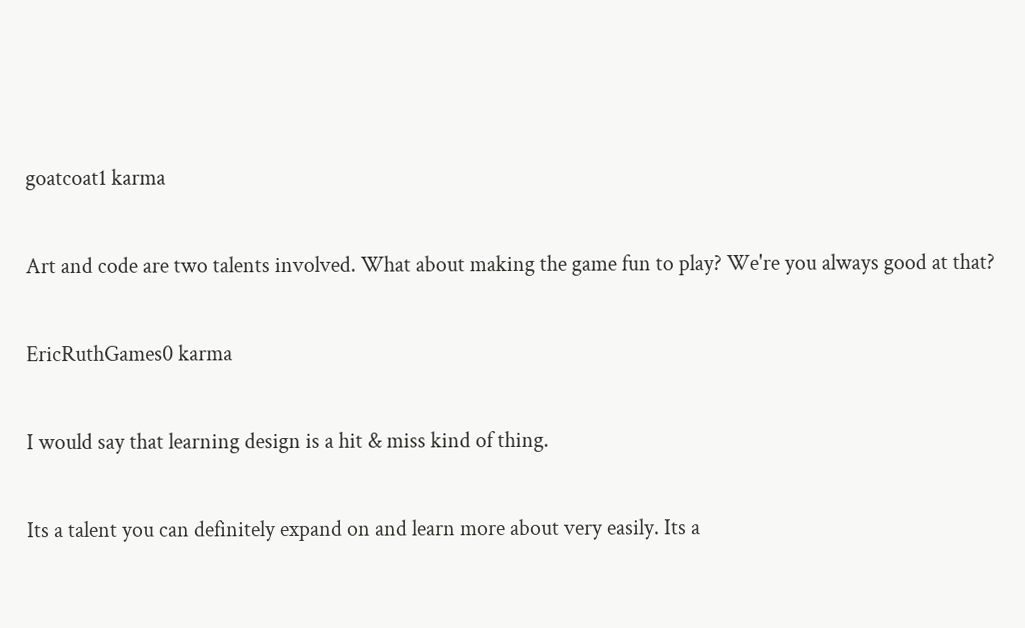goatcoat1 karma

Art and code are two talents involved. What about making the game fun to play? We're you always good at that?

EricRuthGames0 karma

I would say that learning design is a hit & miss kind of thing.

Its a talent you can definitely expand on and learn more about very easily. Its a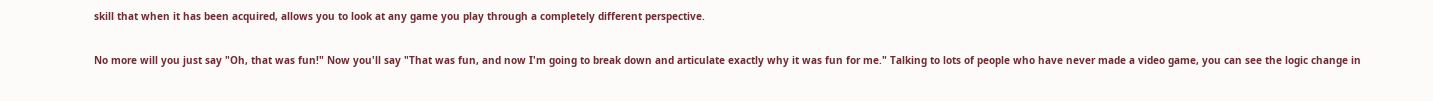skill that when it has been acquired, allows you to look at any game you play through a completely different perspective.

No more will you just say "Oh, that was fun!" Now you'll say "That was fun, and now I'm going to break down and articulate exactly why it was fun for me." Talking to lots of people who have never made a video game, you can see the logic change in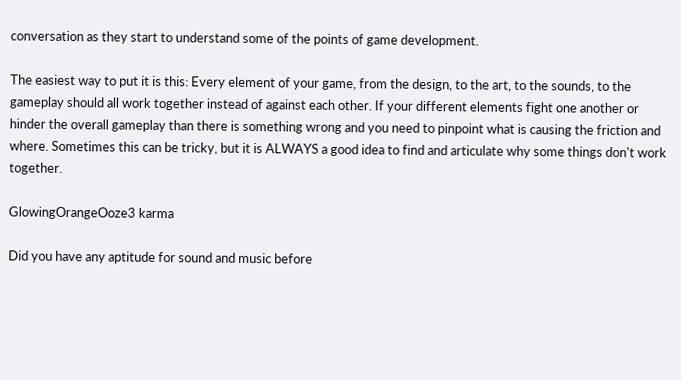conversation as they start to understand some of the points of game development.

The easiest way to put it is this: Every element of your game, from the design, to the art, to the sounds, to the gameplay should all work together instead of against each other. If your different elements fight one another or hinder the overall gameplay than there is something wrong and you need to pinpoint what is causing the friction and where. Sometimes this can be tricky, but it is ALWAYS a good idea to find and articulate why some things don't work together.

GlowingOrangeOoze3 karma

Did you have any aptitude for sound and music before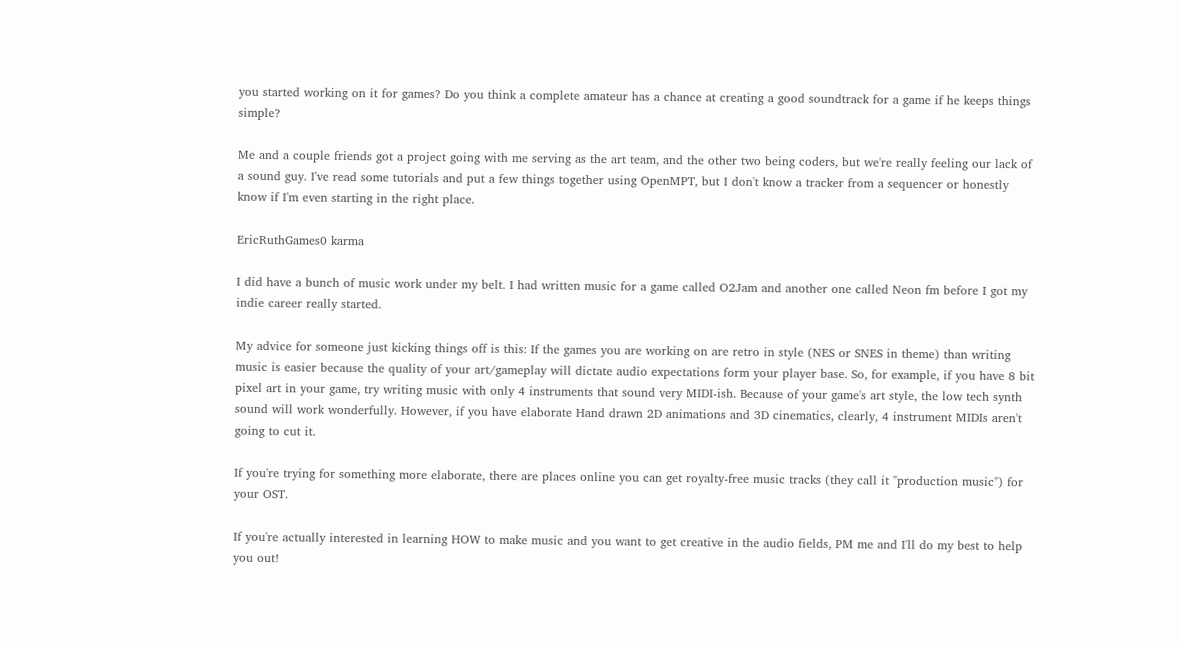you started working on it for games? Do you think a complete amateur has a chance at creating a good soundtrack for a game if he keeps things simple?

Me and a couple friends got a project going with me serving as the art team, and the other two being coders, but we're really feeling our lack of a sound guy. I've read some tutorials and put a few things together using OpenMPT, but I don't know a tracker from a sequencer or honestly know if I'm even starting in the right place.

EricRuthGames0 karma

I did have a bunch of music work under my belt. I had written music for a game called O2Jam and another one called Neon fm before I got my indie career really started.

My advice for someone just kicking things off is this: If the games you are working on are retro in style (NES or SNES in theme) than writing music is easier because the quality of your art/gameplay will dictate audio expectations form your player base. So, for example, if you have 8 bit pixel art in your game, try writing music with only 4 instruments that sound very MIDI-ish. Because of your game's art style, the low tech synth sound will work wonderfully. However, if you have elaborate Hand drawn 2D animations and 3D cinematics, clearly, 4 instrument MIDIs aren't going to cut it.

If you're trying for something more elaborate, there are places online you can get royalty-free music tracks (they call it "production music") for your OST.

If you're actually interested in learning HOW to make music and you want to get creative in the audio fields, PM me and I'll do my best to help you out!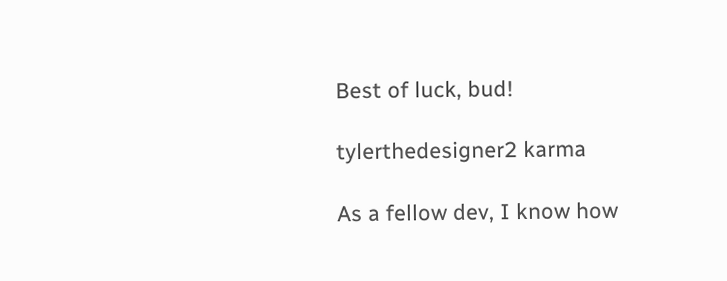Best of luck, bud!

tylerthedesigner2 karma

As a fellow dev, I know how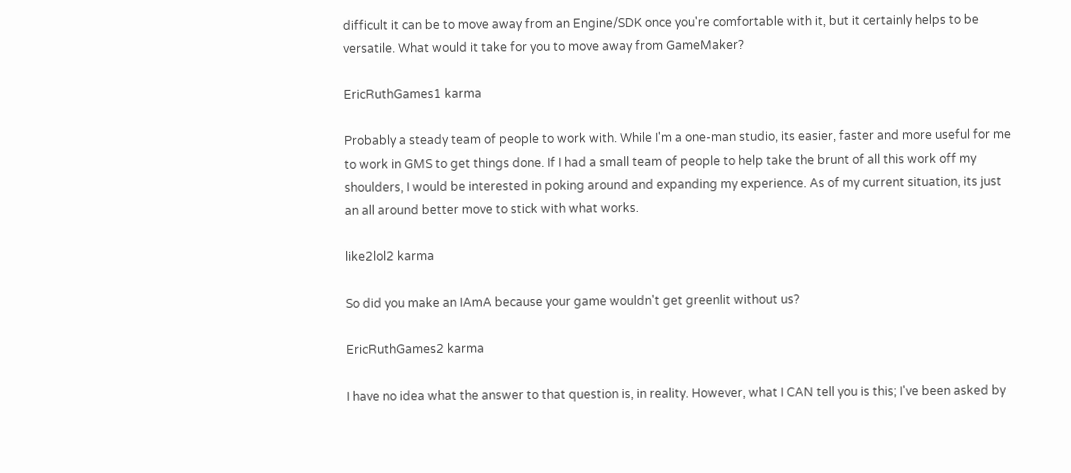difficult it can be to move away from an Engine/SDK once you're comfortable with it, but it certainly helps to be versatile. What would it take for you to move away from GameMaker?

EricRuthGames1 karma

Probably a steady team of people to work with. While I'm a one-man studio, its easier, faster and more useful for me to work in GMS to get things done. If I had a small team of people to help take the brunt of all this work off my shoulders, I would be interested in poking around and expanding my experience. As of my current situation, its just an all around better move to stick with what works.

like2lol2 karma

So did you make an IAmA because your game wouldn't get greenlit without us?

EricRuthGames2 karma

I have no idea what the answer to that question is, in reality. However, what I CAN tell you is this; I've been asked by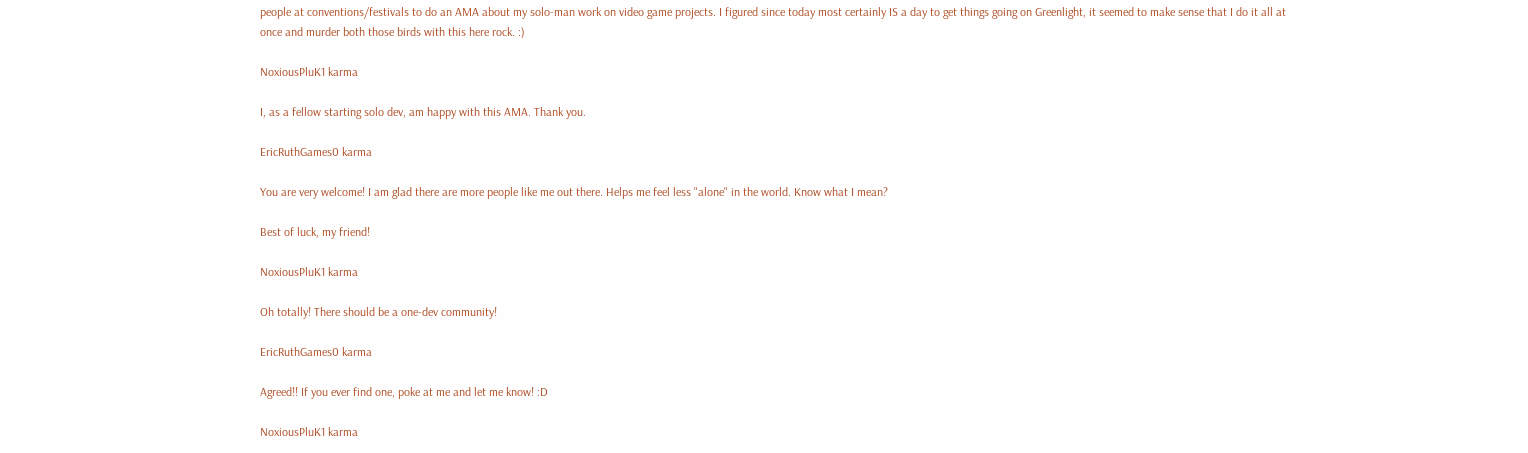people at conventions/festivals to do an AMA about my solo-man work on video game projects. I figured since today most certainly IS a day to get things going on Greenlight, it seemed to make sense that I do it all at once and murder both those birds with this here rock. :)

NoxiousPluK1 karma

I, as a fellow starting solo dev, am happy with this AMA. Thank you.

EricRuthGames0 karma

You are very welcome! I am glad there are more people like me out there. Helps me feel less "alone" in the world. Know what I mean?

Best of luck, my friend!

NoxiousPluK1 karma

Oh totally! There should be a one-dev community!

EricRuthGames0 karma

Agreed!! If you ever find one, poke at me and let me know! :D

NoxiousPluK1 karma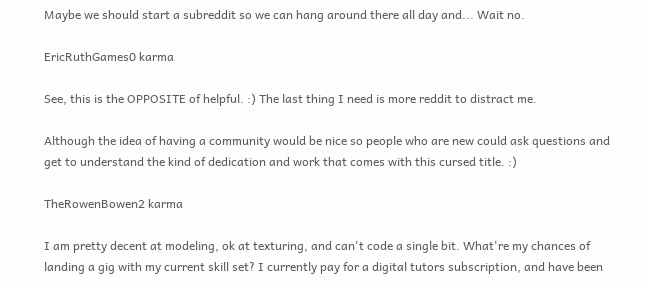Maybe we should start a subreddit so we can hang around there all day and... Wait no.

EricRuthGames0 karma

See, this is the OPPOSITE of helpful. :) The last thing I need is more reddit to distract me.

Although the idea of having a community would be nice so people who are new could ask questions and get to understand the kind of dedication and work that comes with this cursed title. :)

TheRowenBowen2 karma

I am pretty decent at modeling, ok at texturing, and can't code a single bit. What're my chances of landing a gig with my current skill set? I currently pay for a digital tutors subscription, and have been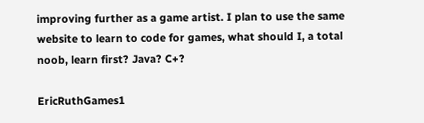improving further as a game artist. I plan to use the same website to learn to code for games, what should I, a total noob, learn first? Java? C+?

EricRuthGames1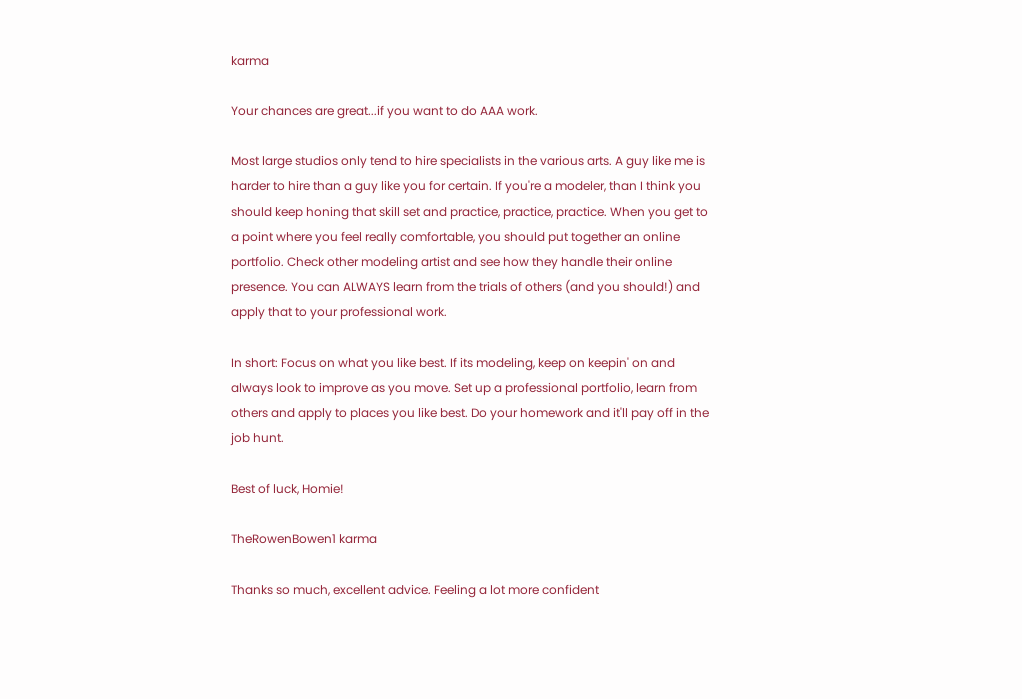karma

Your chances are great...if you want to do AAA work.

Most large studios only tend to hire specialists in the various arts. A guy like me is harder to hire than a guy like you for certain. If you're a modeler, than I think you should keep honing that skill set and practice, practice, practice. When you get to a point where you feel really comfortable, you should put together an online portfolio. Check other modeling artist and see how they handle their online presence. You can ALWAYS learn from the trials of others (and you should!) and apply that to your professional work.

In short: Focus on what you like best. If its modeling, keep on keepin' on and always look to improve as you move. Set up a professional portfolio, learn from others and apply to places you like best. Do your homework and it'll pay off in the job hunt.

Best of luck, Homie!

TheRowenBowen1 karma

Thanks so much, excellent advice. Feeling a lot more confident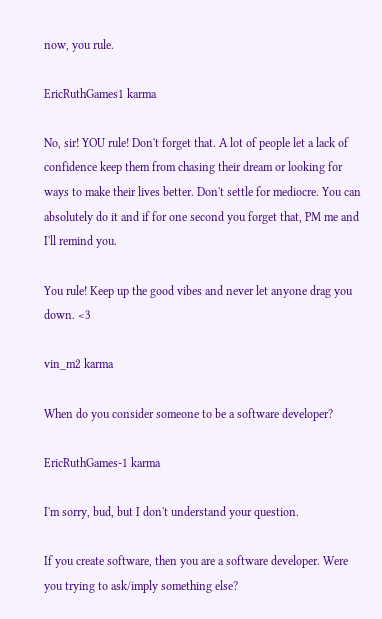now, you rule.

EricRuthGames1 karma

No, sir! YOU rule! Don't forget that. A lot of people let a lack of confidence keep them from chasing their dream or looking for ways to make their lives better. Don't settle for mediocre. You can absolutely do it and if for one second you forget that, PM me and I'll remind you.

You rule! Keep up the good vibes and never let anyone drag you down. <3

vin_m2 karma

When do you consider someone to be a software developer?

EricRuthGames-1 karma

I'm sorry, bud, but I don't understand your question.

If you create software, then you are a software developer. Were you trying to ask/imply something else?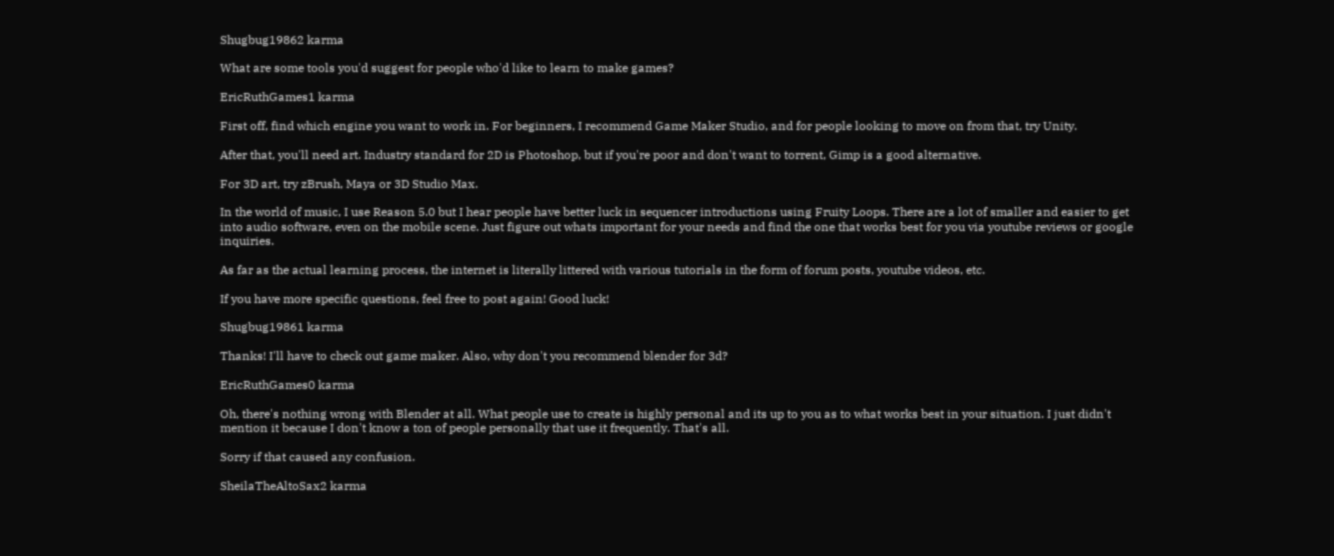Shugbug19862 karma

What are some tools you'd suggest for people who'd like to learn to make games?

EricRuthGames1 karma

First off, find which engine you want to work in. For beginners, I recommend Game Maker Studio, and for people looking to move on from that, try Unity.

After that, you'll need art. Industry standard for 2D is Photoshop, but if you're poor and don't want to torrent, Gimp is a good alternative.

For 3D art, try zBrush, Maya or 3D Studio Max.

In the world of music, I use Reason 5.0 but I hear people have better luck in sequencer introductions using Fruity Loops. There are a lot of smaller and easier to get into audio software, even on the mobile scene. Just figure out whats important for your needs and find the one that works best for you via youtube reviews or google inquiries.

As far as the actual learning process, the internet is literally littered with various tutorials in the form of forum posts, youtube videos, etc.

If you have more specific questions, feel free to post again! Good luck!

Shugbug19861 karma

Thanks! I'll have to check out game maker. Also, why don't you recommend blender for 3d?

EricRuthGames0 karma

Oh, there's nothing wrong with Blender at all. What people use to create is highly personal and its up to you as to what works best in your situation. I just didn't mention it because I don't know a ton of people personally that use it frequently. That's all.

Sorry if that caused any confusion.

SheilaTheAltoSax2 karma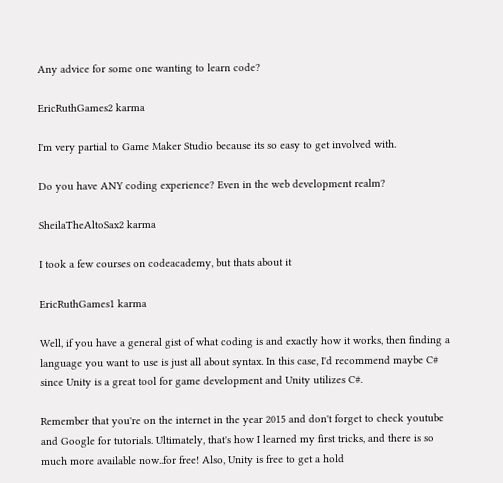Any advice for some one wanting to learn code?

EricRuthGames2 karma

I'm very partial to Game Maker Studio because its so easy to get involved with.

Do you have ANY coding experience? Even in the web development realm?

SheilaTheAltoSax2 karma

I took a few courses on codeacademy, but thats about it

EricRuthGames1 karma

Well, if you have a general gist of what coding is and exactly how it works, then finding a language you want to use is just all about syntax. In this case, I'd recommend maybe C# since Unity is a great tool for game development and Unity utilizes C#.

Remember that you're on the internet in the year 2015 and don't forget to check youtube and Google for tutorials. Ultimately, that's how I learned my first tricks, and there is so much more available now..for free! Also, Unity is free to get a hold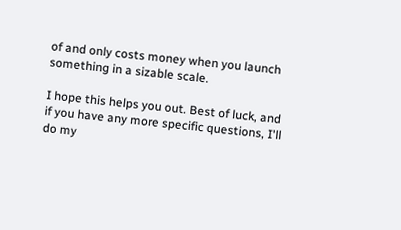of and only costs money when you launch something in a sizable scale.

I hope this helps you out. Best of luck, and if you have any more specific questions, I'll do my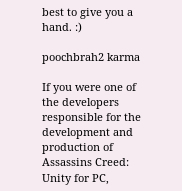best to give you a hand. :)

poochbrah2 karma

If you were one of the developers responsible for the development and production of Assassins Creed: Unity for PC,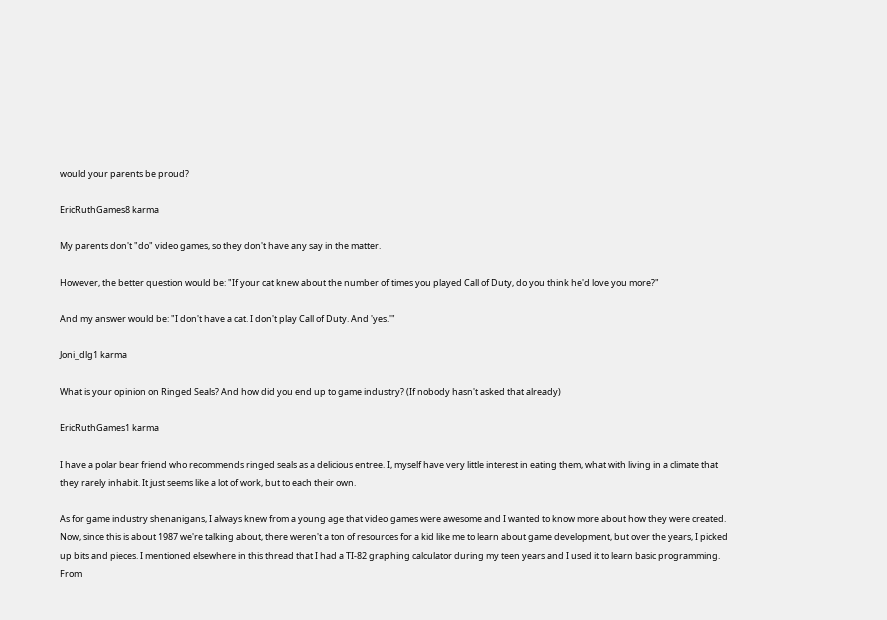would your parents be proud?

EricRuthGames8 karma

My parents don't "do" video games, so they don't have any say in the matter.

However, the better question would be: "If your cat knew about the number of times you played Call of Duty, do you think he'd love you more?"

And my answer would be: "I don't have a cat. I don't play Call of Duty. And 'yes.'"

Joni_dlg1 karma

What is your opinion on Ringed Seals? And how did you end up to game industry? (If nobody hasn't asked that already)

EricRuthGames1 karma

I have a polar bear friend who recommends ringed seals as a delicious entree. I, myself have very little interest in eating them, what with living in a climate that they rarely inhabit. It just seems like a lot of work, but to each their own.

As for game industry shenanigans, I always knew from a young age that video games were awesome and I wanted to know more about how they were created. Now, since this is about 1987 we're talking about, there weren't a ton of resources for a kid like me to learn about game development, but over the years, I picked up bits and pieces. I mentioned elsewhere in this thread that I had a TI-82 graphing calculator during my teen years and I used it to learn basic programming. From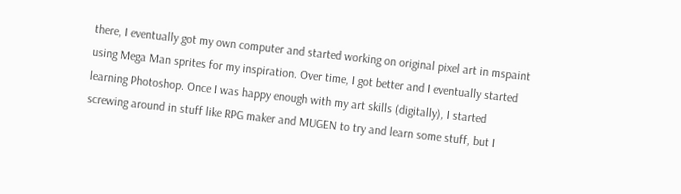there, I eventually got my own computer and started working on original pixel art in mspaint using Mega Man sprites for my inspiration. Over time, I got better and I eventually started learning Photoshop. Once I was happy enough with my art skills (digitally), I started screwing around in stuff like RPG maker and MUGEN to try and learn some stuff, but I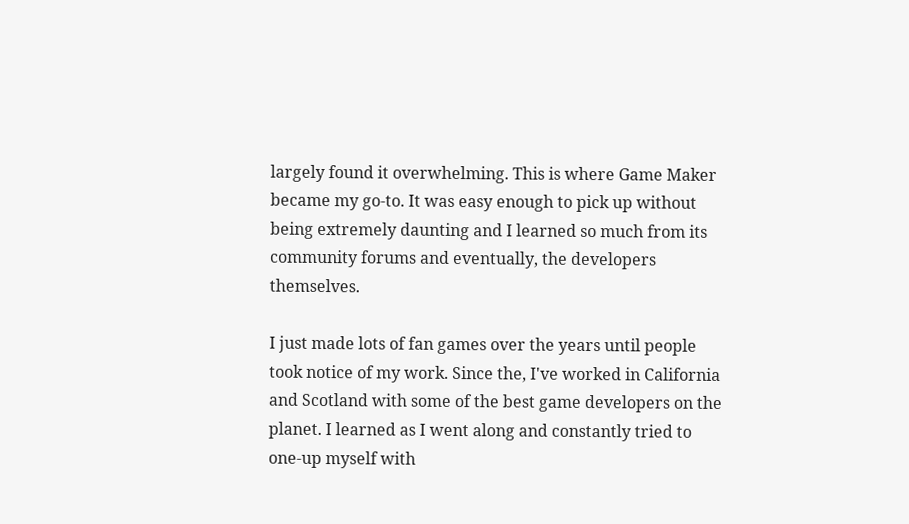largely found it overwhelming. This is where Game Maker became my go-to. It was easy enough to pick up without being extremely daunting and I learned so much from its community forums and eventually, the developers themselves.

I just made lots of fan games over the years until people took notice of my work. Since the, I've worked in California and Scotland with some of the best game developers on the planet. I learned as I went along and constantly tried to one-up myself with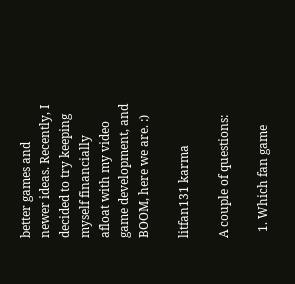better games and newer ideas. Recently, I decided to try keeping myself financially afloat with my video game development, and BOOM, here we are. :)

litfan131 karma

A couple of questions:

  1. Which fan game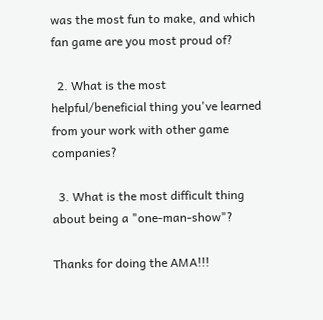was the most fun to make, and which fan game are you most proud of?

  2. What is the most helpful/beneficial thing you've learned from your work with other game companies?

  3. What is the most difficult thing about being a "one-man-show"?

Thanks for doing the AMA!!!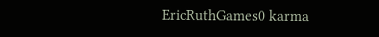EricRuthGames0 karma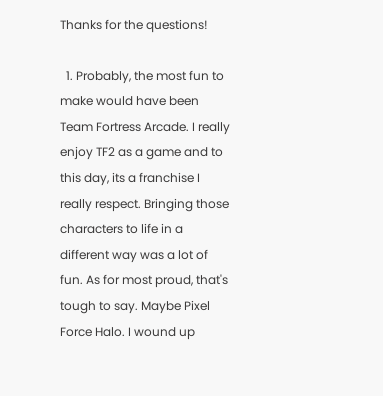Thanks for the questions!

  1. Probably, the most fun to make would have been Team Fortress Arcade. I really enjoy TF2 as a game and to this day, its a franchise I really respect. Bringing those characters to life in a different way was a lot of fun. As for most proud, that's tough to say. Maybe Pixel Force Halo. I wound up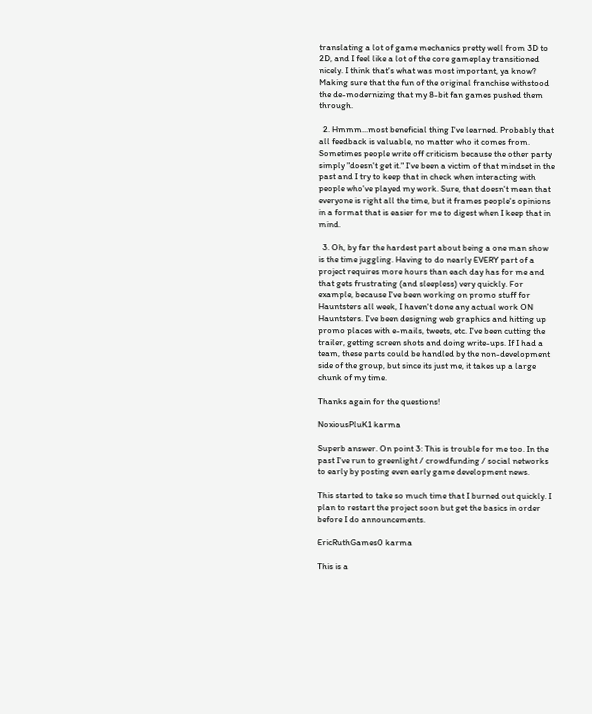translating a lot of game mechanics pretty well from 3D to 2D, and I feel like a lot of the core gameplay transitioned nicely. I think that's what was most important, ya know? Making sure that the fun of the original franchise withstood the de-modernizing that my 8-bit fan games pushed them through.

  2. Hmmm...most beneficial thing I've learned. Probably that all feedback is valuable, no matter who it comes from. Sometimes people write off criticism because the other party simply "doesn't get it." I've been a victim of that mindset in the past and I try to keep that in check when interacting with people who've played my work. Sure, that doesn't mean that everyone is right all the time, but it frames people's opinions in a format that is easier for me to digest when I keep that in mind.

  3. Oh, by far the hardest part about being a one man show is the time juggling. Having to do nearly EVERY part of a project requires more hours than each day has for me and that gets frustrating (and sleepless) very quickly. For example, because I've been working on promo stuff for Hauntsters all week, I haven't done any actual work ON Hauntsters. I've been designing web graphics and hitting up promo places with e-mails, tweets, etc. I've been cutting the trailer, getting screen shots and doing write-ups. If I had a team, these parts could be handled by the non-development side of the group, but since its just me, it takes up a large chunk of my time.

Thanks again for the questions!

NoxiousPluK1 karma

Superb answer. On point 3: This is trouble for me too. In the past I've run to greenlight / crowdfunding / social networks to early by posting even early game development news.

This started to take so much time that I burned out quickly. I plan to restart the project soon but get the basics in order before I do announcements.

EricRuthGames0 karma

This is a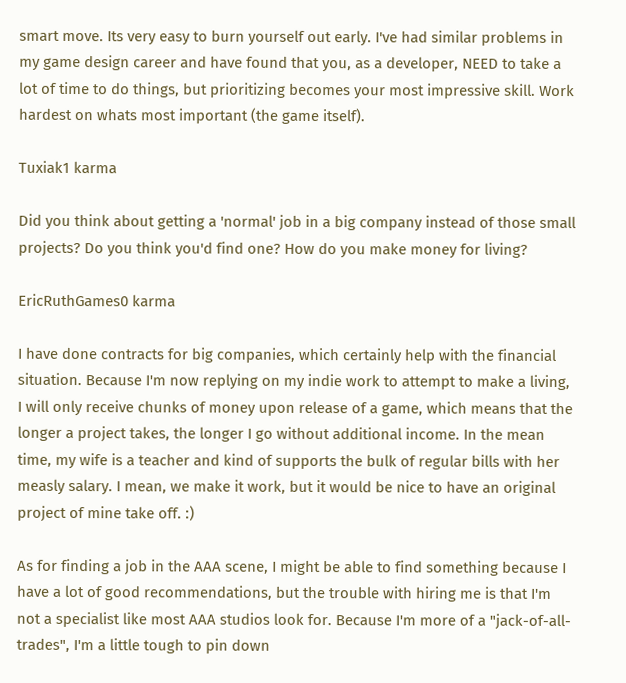smart move. Its very easy to burn yourself out early. I've had similar problems in my game design career and have found that you, as a developer, NEED to take a lot of time to do things, but prioritizing becomes your most impressive skill. Work hardest on whats most important (the game itself).

Tuxiak1 karma

Did you think about getting a 'normal' job in a big company instead of those small projects? Do you think you'd find one? How do you make money for living?

EricRuthGames0 karma

I have done contracts for big companies, which certainly help with the financial situation. Because I'm now replying on my indie work to attempt to make a living, I will only receive chunks of money upon release of a game, which means that the longer a project takes, the longer I go without additional income. In the mean time, my wife is a teacher and kind of supports the bulk of regular bills with her measly salary. I mean, we make it work, but it would be nice to have an original project of mine take off. :)

As for finding a job in the AAA scene, I might be able to find something because I have a lot of good recommendations, but the trouble with hiring me is that I'm not a specialist like most AAA studios look for. Because I'm more of a "jack-of-all-trades", I'm a little tough to pin down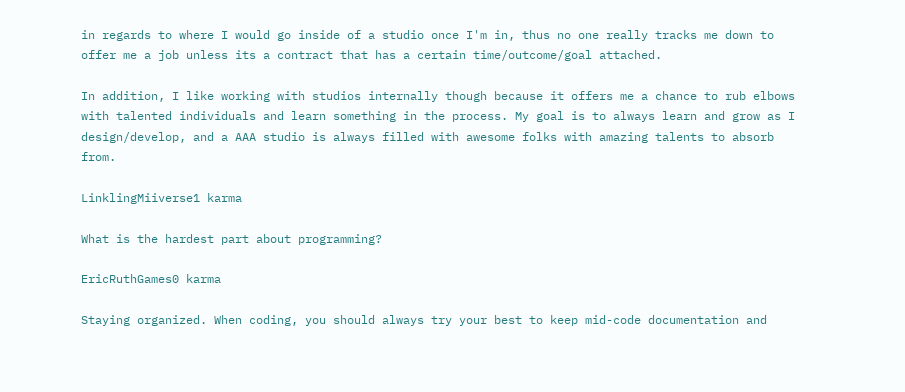in regards to where I would go inside of a studio once I'm in, thus no one really tracks me down to offer me a job unless its a contract that has a certain time/outcome/goal attached.

In addition, I like working with studios internally though because it offers me a chance to rub elbows with talented individuals and learn something in the process. My goal is to always learn and grow as I design/develop, and a AAA studio is always filled with awesome folks with amazing talents to absorb from.

LinklingMiiverse1 karma

What is the hardest part about programming?

EricRuthGames0 karma

Staying organized. When coding, you should always try your best to keep mid-code documentation and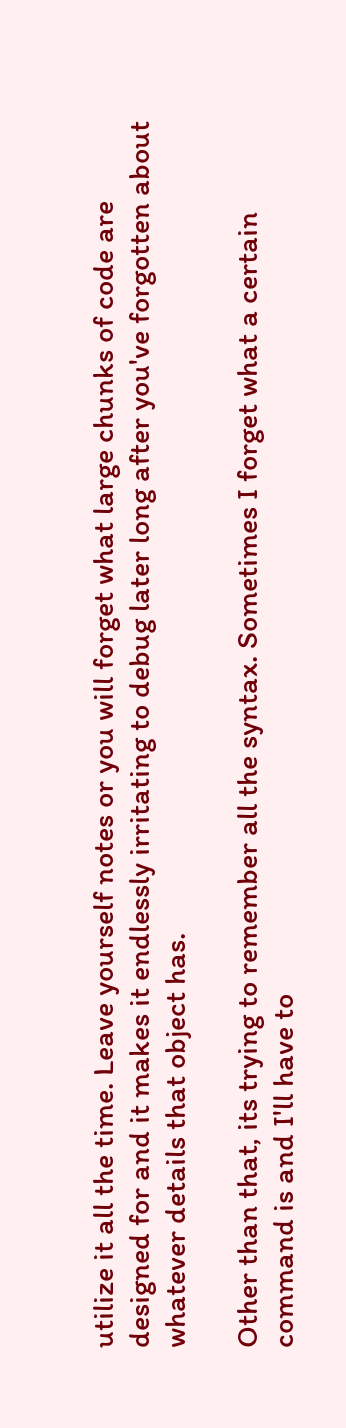utilize it all the time. Leave yourself notes or you will forget what large chunks of code are designed for and it makes it endlessly irritating to debug later long after you've forgotten about whatever details that object has.

Other than that, its trying to remember all the syntax. Sometimes I forget what a certain command is and I'll have to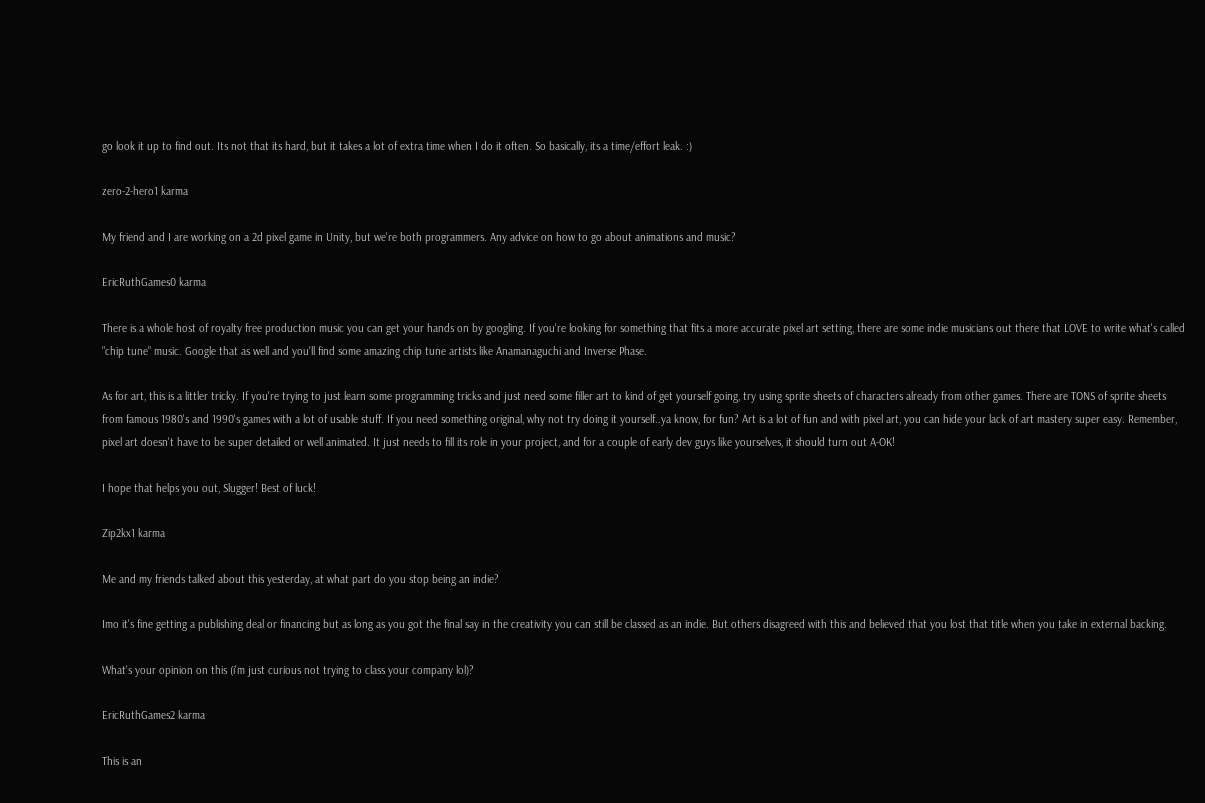go look it up to find out. Its not that its hard, but it takes a lot of extra time when I do it often. So basically, its a time/effort leak. :)

zero-2-hero1 karma

My friend and I are working on a 2d pixel game in Unity, but we're both programmers. Any advice on how to go about animations and music?

EricRuthGames0 karma

There is a whole host of royalty free production music you can get your hands on by googling. If you're looking for something that fits a more accurate pixel art setting, there are some indie musicians out there that LOVE to write what's called "chip tune" music. Google that as well and you'll find some amazing chip tune artists like Anamanaguchi and Inverse Phase.

As for art, this is a littler tricky. If you're trying to just learn some programming tricks and just need some filler art to kind of get yourself going, try using sprite sheets of characters already from other games. There are TONS of sprite sheets from famous 1980's and 1990's games with a lot of usable stuff. If you need something original, why not try doing it yourself..ya know, for fun? Art is a lot of fun and with pixel art, you can hide your lack of art mastery super easy. Remember, pixel art doesn't have to be super detailed or well animated. It just needs to fill its role in your project, and for a couple of early dev guys like yourselves, it should turn out A-OK!

I hope that helps you out, Slugger! Best of luck!

Zip2kx1 karma

Me and my friends talked about this yesterday, at what part do you stop being an indie?

Imo it's fine getting a publishing deal or financing but as long as you got the final say in the creativity you can still be classed as an indie. But others disagreed with this and believed that you lost that title when you take in external backing.

What's your opinion on this (i'm just curious not trying to class your company lol)?

EricRuthGames2 karma

This is an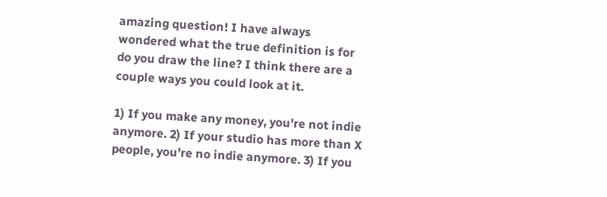amazing question! I have always wondered what the true definition is for do you draw the line? I think there are a couple ways you could look at it.

1) If you make any money, you're not indie anymore. 2) If your studio has more than X people, you're no indie anymore. 3) If you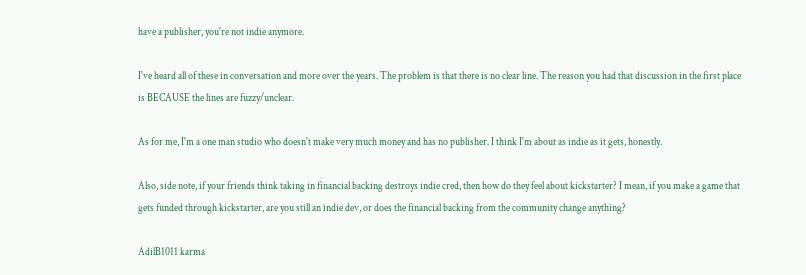have a publisher, you're not indie anymore.

I've heard all of these in conversation and more over the years. The problem is that there is no clear line. The reason you had that discussion in the first place is BECAUSE the lines are fuzzy/unclear.

As for me, I'm a one man studio who doesn't make very much money and has no publisher. I think I'm about as indie as it gets, honestly.

Also, side note, if your friends think taking in financial backing destroys indie cred, then how do they feel about kickstarter? I mean, if you make a game that gets funded through kickstarter, are you still an indie dev, or does the financial backing from the community change anything?

AdilB1011 karma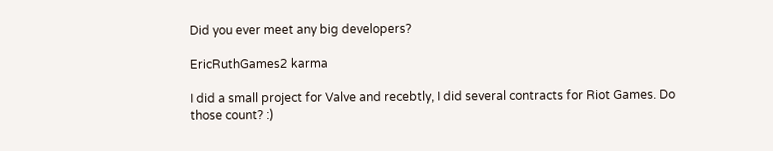Did you ever meet any big developers?

EricRuthGames2 karma

I did a small project for Valve and recebtly, I did several contracts for Riot Games. Do those count? :)